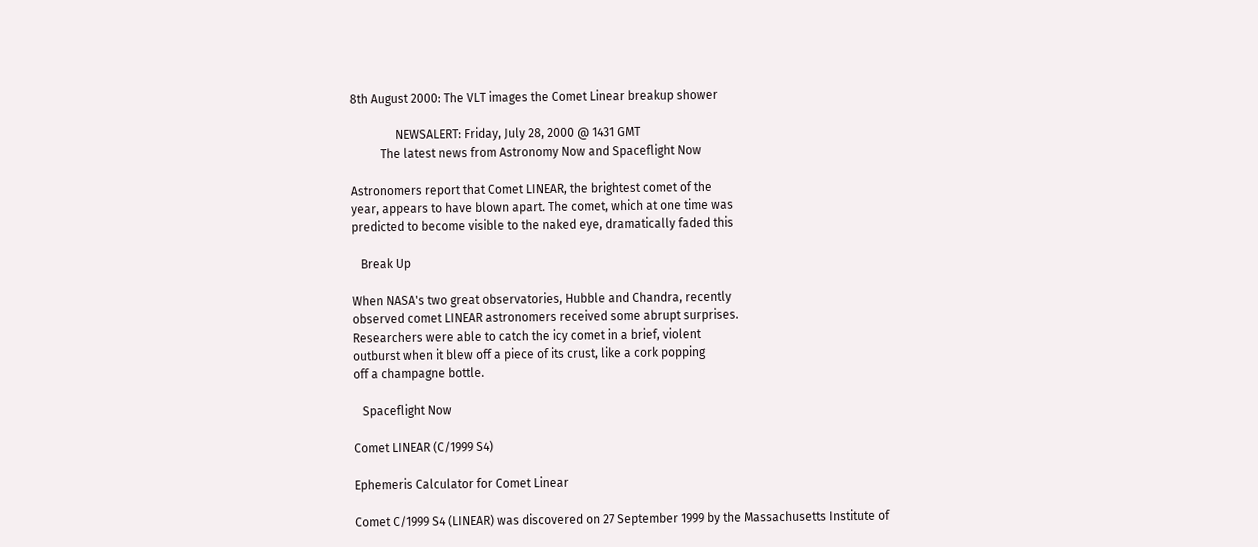8th August 2000: The VLT images the Comet Linear breakup shower

               NEWSALERT: Friday, July 28, 2000 @ 1431 GMT
          The latest news from Astronomy Now and Spaceflight Now

Astronomers report that Comet LINEAR, the brightest comet of the
year, appears to have blown apart. The comet, which at one time was
predicted to become visible to the naked eye, dramatically faded this

   Break Up

When NASA's two great observatories, Hubble and Chandra, recently
observed comet LINEAR astronomers received some abrupt surprises.
Researchers were able to catch the icy comet in a brief, violent
outburst when it blew off a piece of its crust, like a cork popping
off a champagne bottle.

   Spaceflight Now

Comet LINEAR (C/1999 S4)

Ephemeris Calculator for Comet Linear

Comet C/1999 S4 (LINEAR) was discovered on 27 September 1999 by the Massachusetts Institute of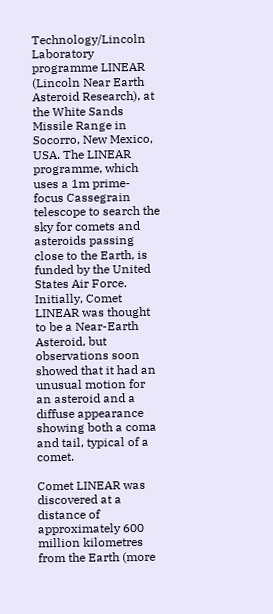Technology/Lincoln Laboratory programme LINEAR (Lincoln Near Earth Asteroid Research), at the White Sands Missile Range in Socorro, New Mexico, USA. The LINEAR programme, which uses a 1m prime-focus Cassegrain telescope to search the sky for comets and asteroids passing close to the Earth, is funded by the United States Air Force. Initially, Comet LINEAR was thought to be a Near-Earth Asteroid, but observations soon showed that it had an unusual motion for an asteroid and a diffuse appearance showing both a coma and tail, typical of a comet.

Comet LINEAR was discovered at a distance of approximately 600 million kilometres from the Earth (more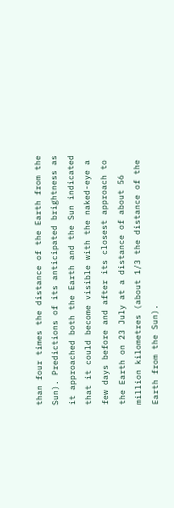than four times the distance of the Earth from the Sun). Predictions of its anticipated brightness as it approached both the Earth and the Sun indicated that it could become visible with the naked-eye a few days before and after its closest approach to the Earth on 23 July at a distance of about 56 million kilometres (about 1/3 the distance of the Earth from the Sun).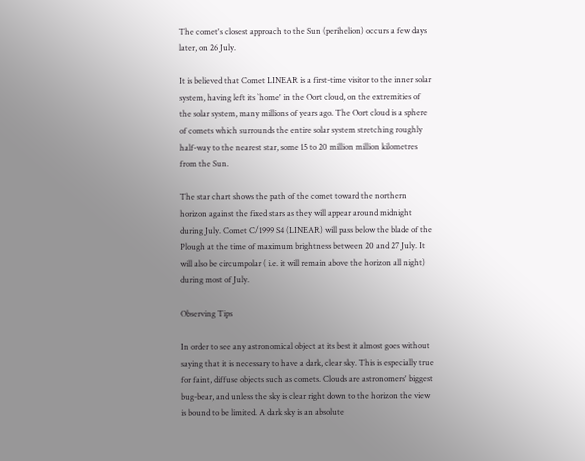The comet's closest approach to the Sun (perihelion) occurs a few days later, on 26 July.

It is believed that Comet LINEAR is a first-time visitor to the inner solar system, having left its `home' in the Oort cloud, on the extremities of the solar system, many millions of years ago. The Oort cloud is a sphere of comets which surrounds the entire solar system stretching roughly half-way to the nearest star, some 15 to 20 million million kilometres from the Sun.

The star chart shows the path of the comet toward the northern horizon against the fixed stars as they will appear around midnight during July. Comet C/1999 S4 (LINEAR) will pass below the blade of the Plough at the time of maximum brightness between 20 and 27 July. It will also be circumpolar ( i.e. it will remain above the horizon all night) during most of July.

Observing Tips

In order to see any astronomical object at its best it almost goes without saying that it is necessary to have a dark, clear sky. This is especially true for faint, diffuse objects such as comets. Clouds are astronomers' biggest bug-bear, and unless the sky is clear right down to the horizon the view is bound to be limited. A dark sky is an absolute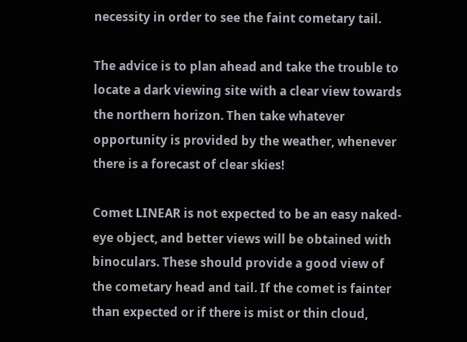necessity in order to see the faint cometary tail.

The advice is to plan ahead and take the trouble to locate a dark viewing site with a clear view towards the northern horizon. Then take whatever opportunity is provided by the weather, whenever there is a forecast of clear skies!

Comet LINEAR is not expected to be an easy naked-eye object, and better views will be obtained with binoculars. These should provide a good view of the cometary head and tail. If the comet is fainter than expected or if there is mist or thin cloud,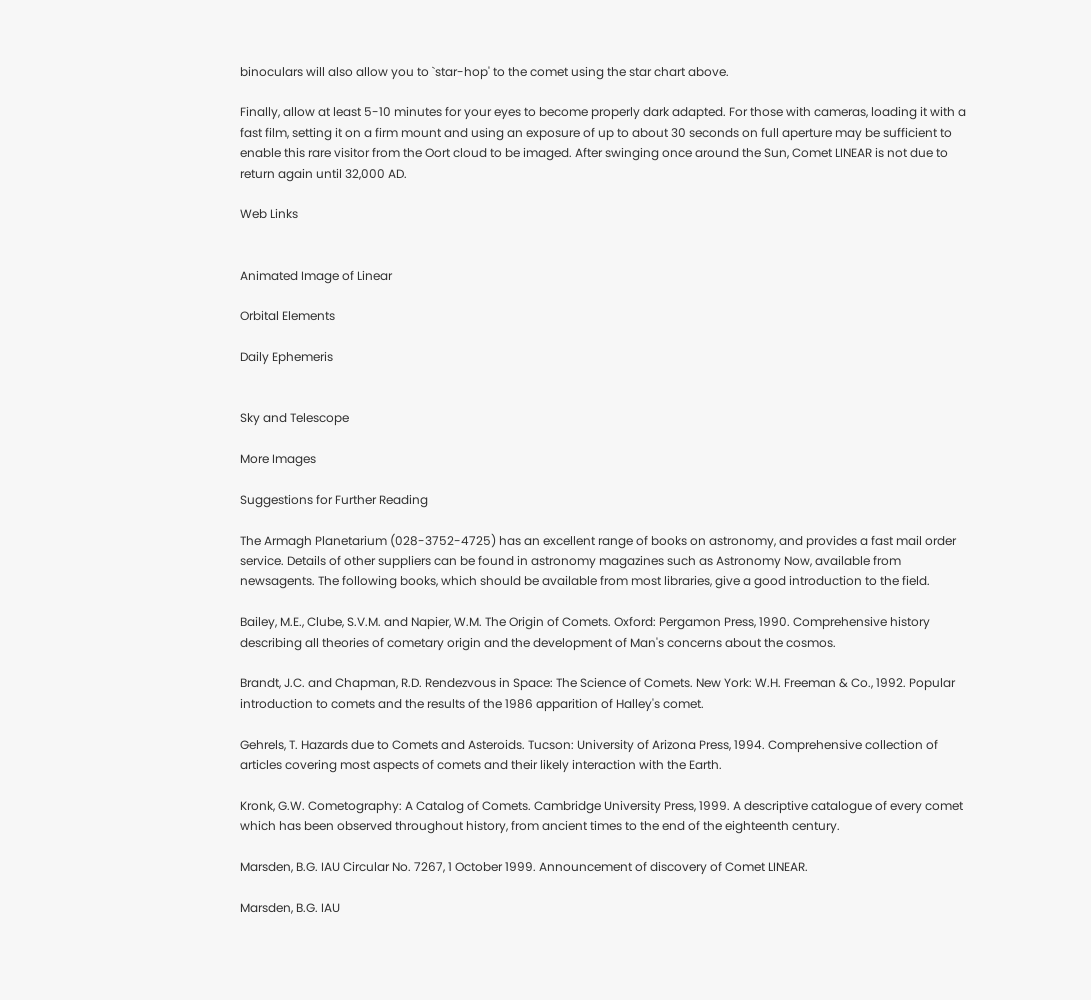binoculars will also allow you to `star-hop' to the comet using the star chart above.

Finally, allow at least 5-10 minutes for your eyes to become properly dark adapted. For those with cameras, loading it with a fast film, setting it on a firm mount and using an exposure of up to about 30 seconds on full aperture may be sufficient to enable this rare visitor from the Oort cloud to be imaged. After swinging once around the Sun, Comet LINEAR is not due to return again until 32,000 AD.

Web Links


Animated Image of Linear

Orbital Elements

Daily Ephemeris


Sky and Telescope

More Images

Suggestions for Further Reading

The Armagh Planetarium (028-3752-4725) has an excellent range of books on astronomy, and provides a fast mail order service. Details of other suppliers can be found in astronomy magazines such as Astronomy Now, available from newsagents. The following books, which should be available from most libraries, give a good introduction to the field.

Bailey, M.E., Clube, S.V.M. and Napier, W.M. The Origin of Comets. Oxford: Pergamon Press, 1990. Comprehensive history describing all theories of cometary origin and the development of Man's concerns about the cosmos.

Brandt, J.C. and Chapman, R.D. Rendezvous in Space: The Science of Comets. New York: W.H. Freeman & Co., 1992. Popular introduction to comets and the results of the 1986 apparition of Halley's comet.

Gehrels, T. Hazards due to Comets and Asteroids. Tucson: University of Arizona Press, 1994. Comprehensive collection of articles covering most aspects of comets and their likely interaction with the Earth.

Kronk, G.W. Cometography: A Catalog of Comets. Cambridge University Press, 1999. A descriptive catalogue of every comet which has been observed throughout history, from ancient times to the end of the eighteenth century.

Marsden, B.G. IAU Circular No. 7267, 1 October 1999. Announcement of discovery of Comet LINEAR.

Marsden, B.G. IAU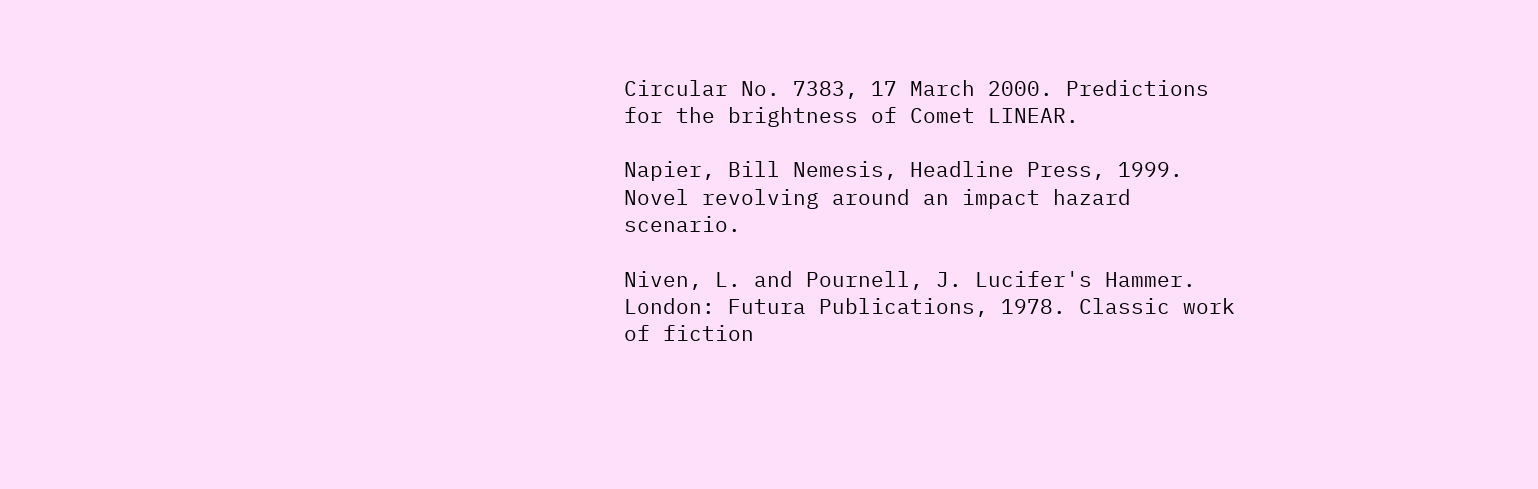Circular No. 7383, 17 March 2000. Predictions for the brightness of Comet LINEAR.

Napier, Bill Nemesis, Headline Press, 1999. Novel revolving around an impact hazard scenario.

Niven, L. and Pournell, J. Lucifer's Hammer. London: Futura Publications, 1978. Classic work of fiction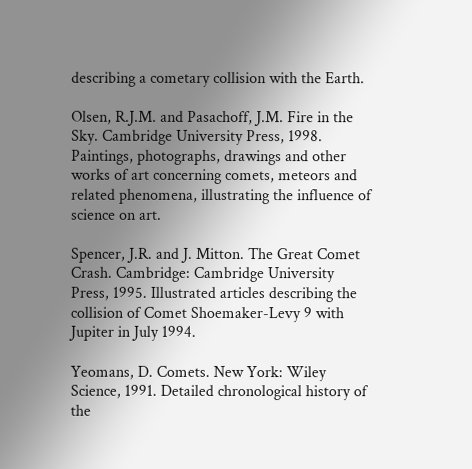describing a cometary collision with the Earth.

Olsen, R.J.M. and Pasachoff, J.M. Fire in the Sky. Cambridge University Press, 1998. Paintings, photographs, drawings and other works of art concerning comets, meteors and related phenomena, illustrating the influence of science on art.

Spencer, J.R. and J. Mitton. The Great Comet Crash. Cambridge: Cambridge University Press, 1995. Illustrated articles describing the collision of Comet Shoemaker-Levy 9 with Jupiter in July 1994.

Yeomans, D. Comets. New York: Wiley Science, 1991. Detailed chronological history of the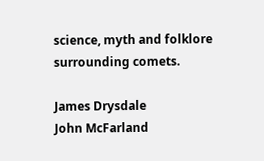science, myth and folklore surrounding comets.

James Drysdale
John McFarland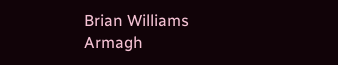Brian Williams
Armagh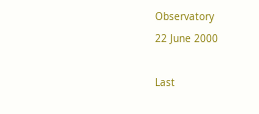Observatory
22 June 2000

Last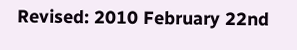Revised: 2010 February 22nd